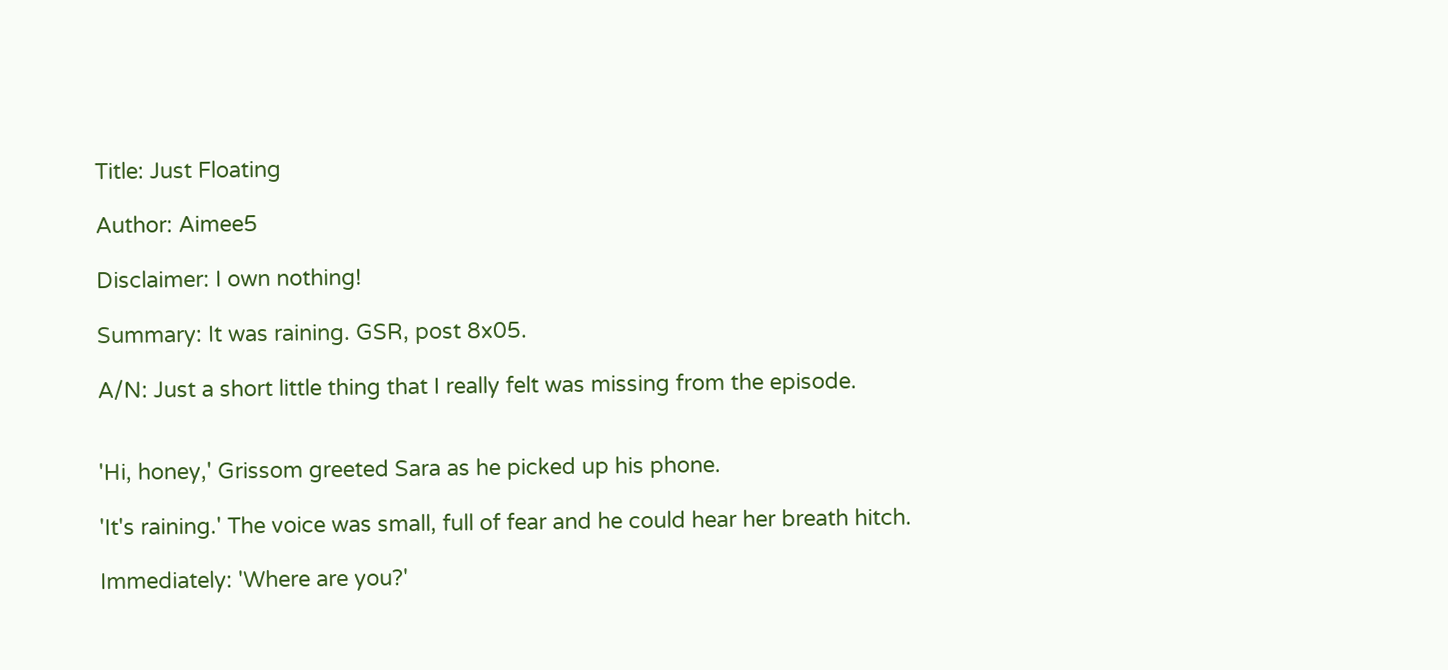Title: Just Floating

Author: Aimee5

Disclaimer: I own nothing!

Summary: It was raining. GSR, post 8x05.

A/N: Just a short little thing that I really felt was missing from the episode.


'Hi, honey,' Grissom greeted Sara as he picked up his phone.

'It's raining.' The voice was small, full of fear and he could hear her breath hitch.

Immediately: 'Where are you?'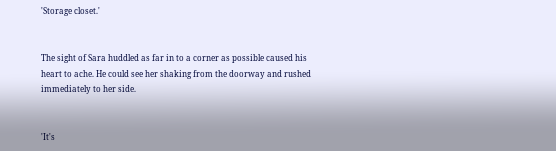'Storage closet.'


The sight of Sara huddled as far in to a corner as possible caused his heart to ache. He could see her shaking from the doorway and rushed immediately to her side.


'It's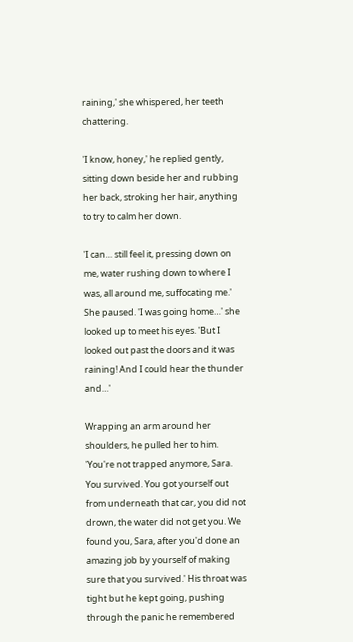raining,' she whispered, her teeth chattering.

'I know, honey,' he replied gently, sitting down beside her and rubbing her back, stroking her hair, anything to try to calm her down.

'I can… still feel it, pressing down on me, water rushing down to where I was, all around me, suffocating me.' She paused. 'I was going home…' she looked up to meet his eyes. 'But I looked out past the doors and it was raining! And I could hear the thunder and…'

Wrapping an arm around her shoulders, he pulled her to him. 'You're not trapped anymore, Sara. You survived. You got yourself out from underneath that car, you did not drown, the water did not get you. We found you, Sara, after you'd done an amazing job by yourself of making sure that you survived.' His throat was tight but he kept going, pushing through the panic he remembered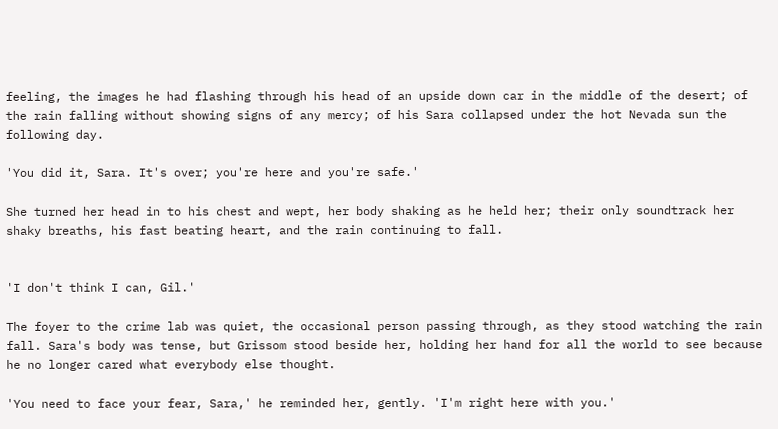feeling, the images he had flashing through his head of an upside down car in the middle of the desert; of the rain falling without showing signs of any mercy; of his Sara collapsed under the hot Nevada sun the following day.

'You did it, Sara. It's over; you're here and you're safe.'

She turned her head in to his chest and wept, her body shaking as he held her; their only soundtrack her shaky breaths, his fast beating heart, and the rain continuing to fall.


'I don't think I can, Gil.'

The foyer to the crime lab was quiet, the occasional person passing through, as they stood watching the rain fall. Sara's body was tense, but Grissom stood beside her, holding her hand for all the world to see because he no longer cared what everybody else thought.

'You need to face your fear, Sara,' he reminded her, gently. 'I'm right here with you.'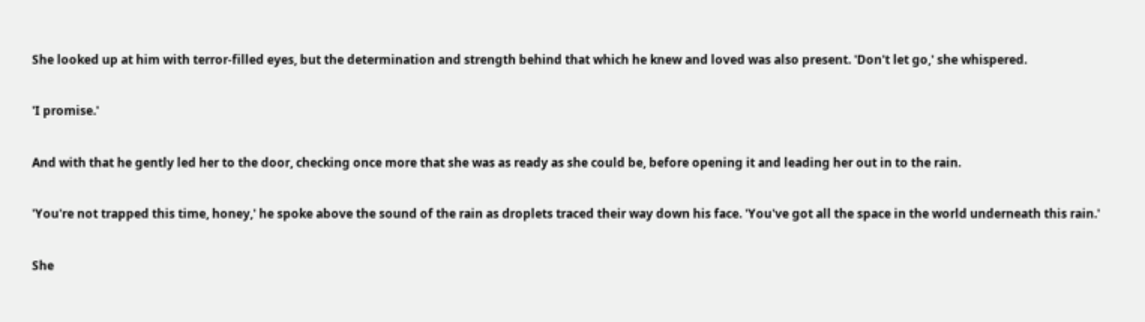She looked up at him with terror-filled eyes, but the determination and strength behind that which he knew and loved was also present. 'Don't let go,' she whispered.

'I promise.'

And with that he gently led her to the door, checking once more that she was as ready as she could be, before opening it and leading her out in to the rain.

'You're not trapped this time, honey,' he spoke above the sound of the rain as droplets traced their way down his face. 'You've got all the space in the world underneath this rain.'

She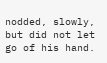nodded, slowly, but did not let go of his hand.